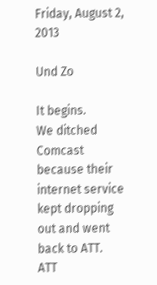Friday, August 2, 2013

Und Zo

It begins.
We ditched Comcast because their internet service kept dropping out and went back to ATT.
ATT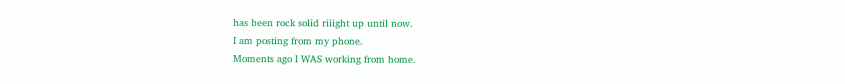has been rock solid riiight up until now.
I am posting from my phone.
Moments ago I WAS working from home.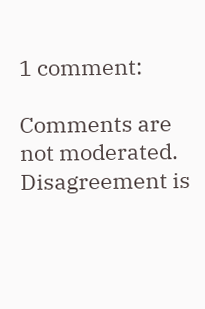1 comment:

Comments are not moderated. Disagreement is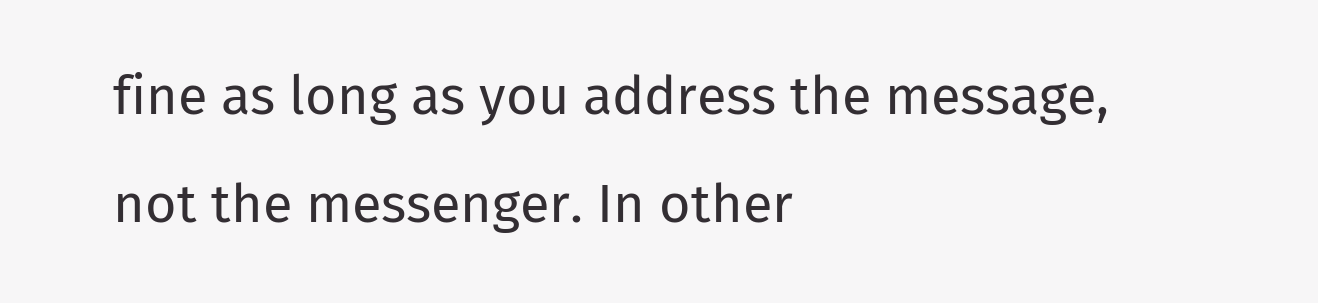fine as long as you address the message, not the messenger. In other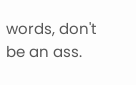words, don't be an ass.